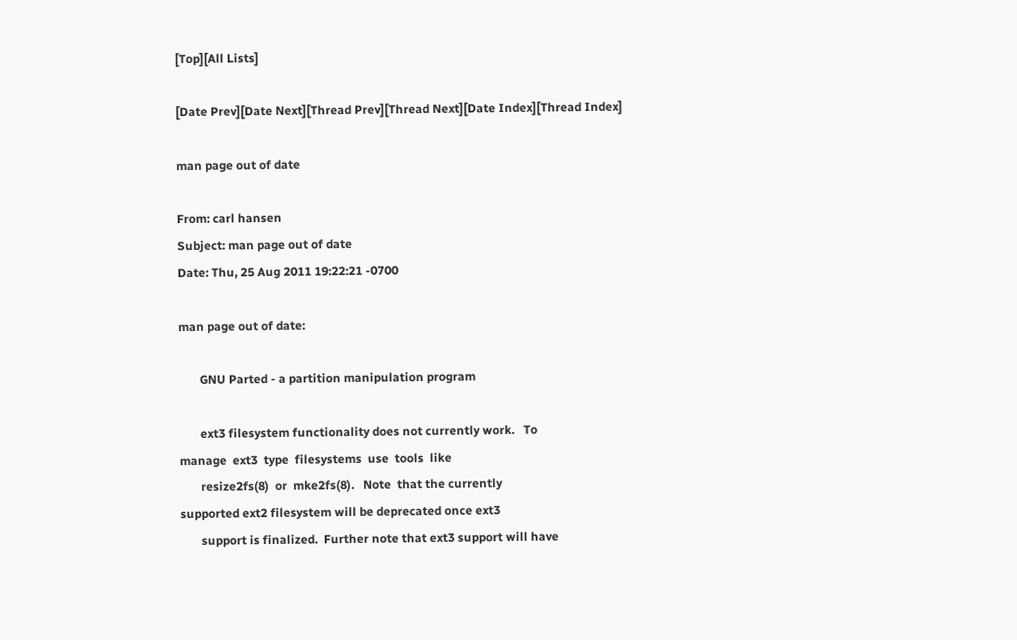[Top][All Lists]

[Date Prev][Date Next][Thread Prev][Thread Next][Date Index][Thread Index]

man page out of date

From: carl hansen
Subject: man page out of date
Date: Thu, 25 Aug 2011 19:22:21 -0700

man page out of date:

       GNU Parted - a partition manipulation program

       ext3 filesystem functionality does not currently work.   To
manage  ext3  type  filesystems  use  tools  like
       resize2fs(8)  or  mke2fs(8).   Note  that the currently
supported ext2 filesystem will be deprecated once ext3
       support is finalized.  Further note that ext3 support will have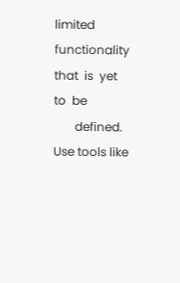limited  functionality  that  is  yet  to  be
       defined.  Use tools like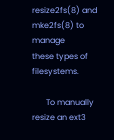resize2fs(8) and mke2fs(8) to manage
these types of filesystems.

       To manually resize an ext3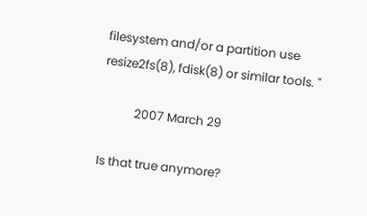filesystem and/or a partition use
resize2fs(8), fdisk(8) or similar tools. "

           2007 March 29

Is that true anymore?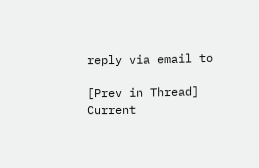reply via email to

[Prev in Thread] Current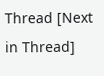Thread [Next in Thread]